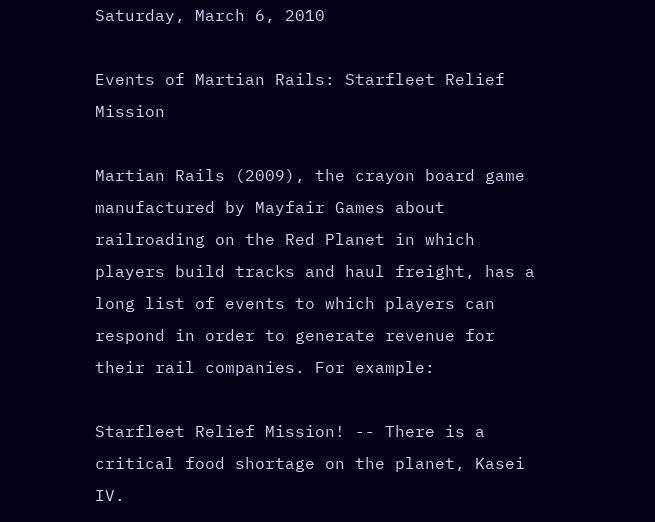Saturday, March 6, 2010

Events of Martian Rails: Starfleet Relief Mission

Martian Rails (2009), the crayon board game manufactured by Mayfair Games about railroading on the Red Planet in which players build tracks and haul freight, has a long list of events to which players can respond in order to generate revenue for their rail companies. For example:

Starfleet Relief Mission! -- There is a critical food shortage on the planet, Kasei IV.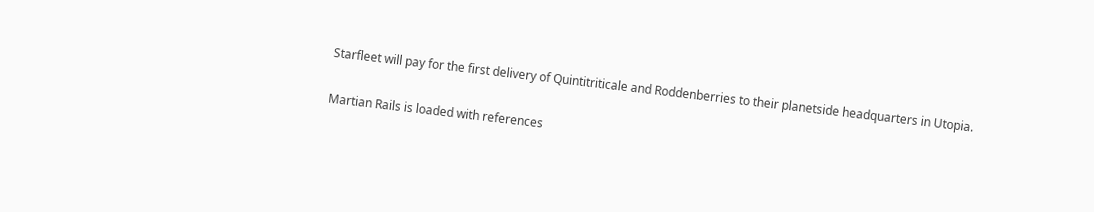Starfleet will pay for the first delivery of Quintitriticale and Roddenberries to their planetside headquarters in Utopia.

Martian Rails is loaded with references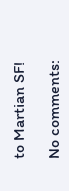to Martian SF!

No comments: